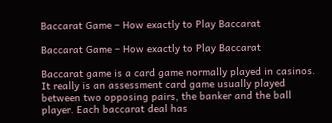Baccarat Game – How exactly to Play Baccarat

Baccarat Game – How exactly to Play Baccarat

Baccarat game is a card game normally played in casinos. It really is an assessment card game usually played between two opposing pairs, the banker and the ball player. Each baccarat deal has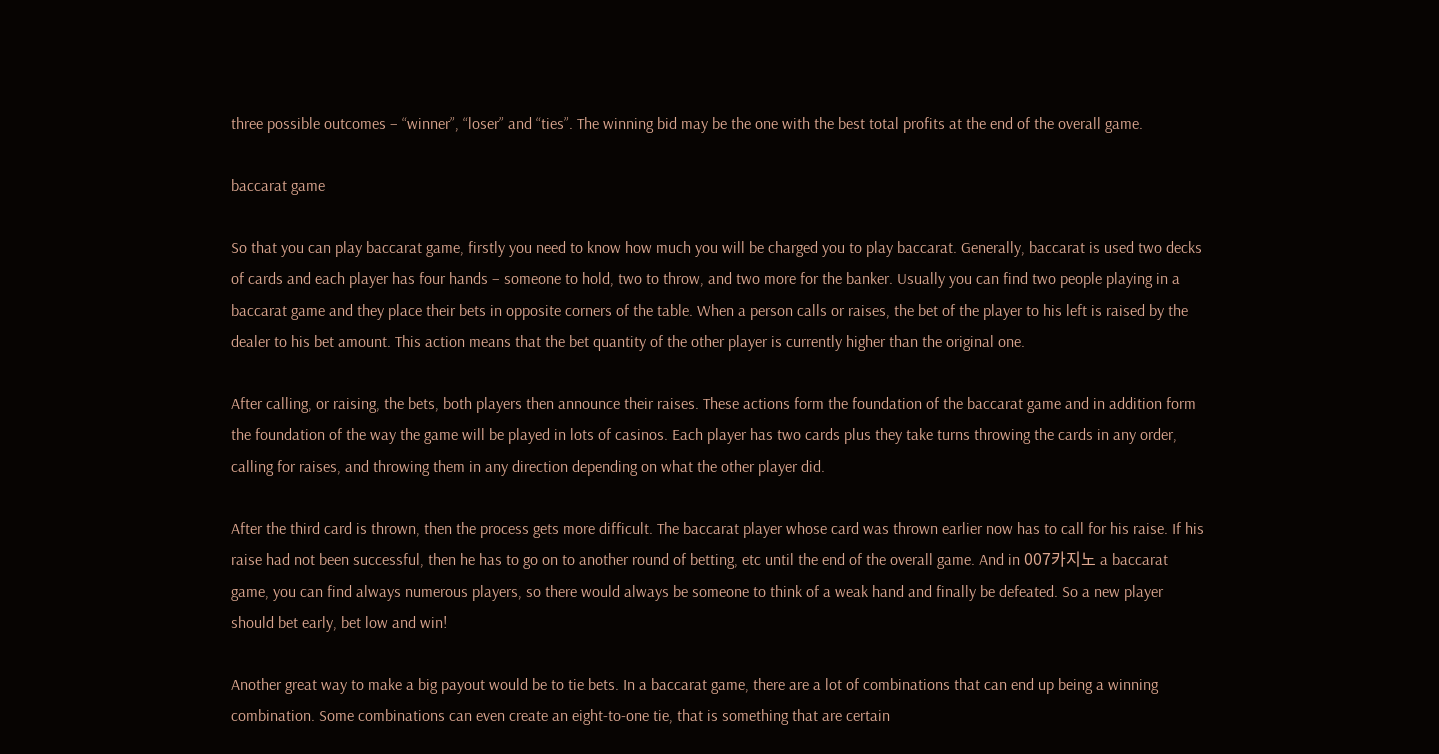three possible outcomes – “winner”, “loser” and “ties”. The winning bid may be the one with the best total profits at the end of the overall game.

baccarat game

So that you can play baccarat game, firstly you need to know how much you will be charged you to play baccarat. Generally, baccarat is used two decks of cards and each player has four hands – someone to hold, two to throw, and two more for the banker. Usually you can find two people playing in a baccarat game and they place their bets in opposite corners of the table. When a person calls or raises, the bet of the player to his left is raised by the dealer to his bet amount. This action means that the bet quantity of the other player is currently higher than the original one.

After calling, or raising, the bets, both players then announce their raises. These actions form the foundation of the baccarat game and in addition form the foundation of the way the game will be played in lots of casinos. Each player has two cards plus they take turns throwing the cards in any order, calling for raises, and throwing them in any direction depending on what the other player did.

After the third card is thrown, then the process gets more difficult. The baccarat player whose card was thrown earlier now has to call for his raise. If his raise had not been successful, then he has to go on to another round of betting, etc until the end of the overall game. And in 007카지노 a baccarat game, you can find always numerous players, so there would always be someone to think of a weak hand and finally be defeated. So a new player should bet early, bet low and win!

Another great way to make a big payout would be to tie bets. In a baccarat game, there are a lot of combinations that can end up being a winning combination. Some combinations can even create an eight-to-one tie, that is something that are certain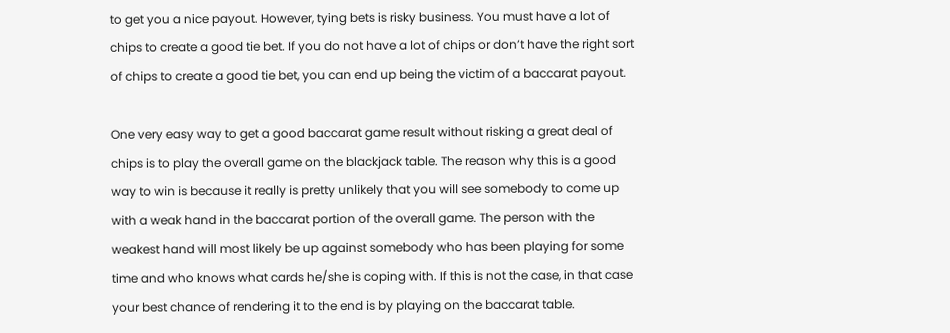to get you a nice payout. However, tying bets is risky business. You must have a lot of chips to create a good tie bet. If you do not have a lot of chips or don’t have the right sort of chips to create a good tie bet, you can end up being the victim of a baccarat payout.

One very easy way to get a good baccarat game result without risking a great deal of chips is to play the overall game on the blackjack table. The reason why this is a good way to win is because it really is pretty unlikely that you will see somebody to come up with a weak hand in the baccarat portion of the overall game. The person with the weakest hand will most likely be up against somebody who has been playing for some time and who knows what cards he/she is coping with. If this is not the case, in that case your best chance of rendering it to the end is by playing on the baccarat table.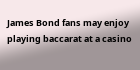James Bond fans may enjoy playing baccarat at a casino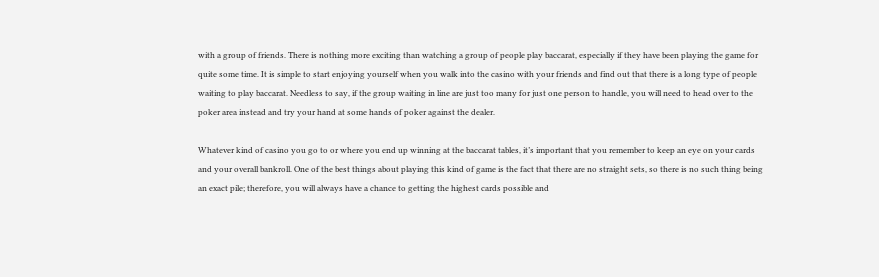with a group of friends. There is nothing more exciting than watching a group of people play baccarat, especially if they have been playing the game for quite some time. It is simple to start enjoying yourself when you walk into the casino with your friends and find out that there is a long type of people waiting to play baccarat. Needless to say, if the group waiting in line are just too many for just one person to handle, you will need to head over to the poker area instead and try your hand at some hands of poker against the dealer.

Whatever kind of casino you go to or where you end up winning at the baccarat tables, it’s important that you remember to keep an eye on your cards and your overall bankroll. One of the best things about playing this kind of game is the fact that there are no straight sets, so there is no such thing being an exact pile; therefore, you will always have a chance to getting the highest cards possible and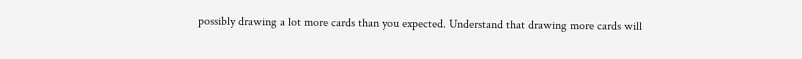possibly drawing a lot more cards than you expected. Understand that drawing more cards will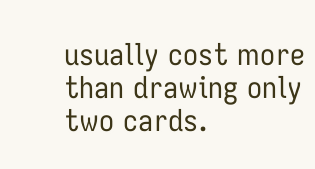usually cost more than drawing only two cards.